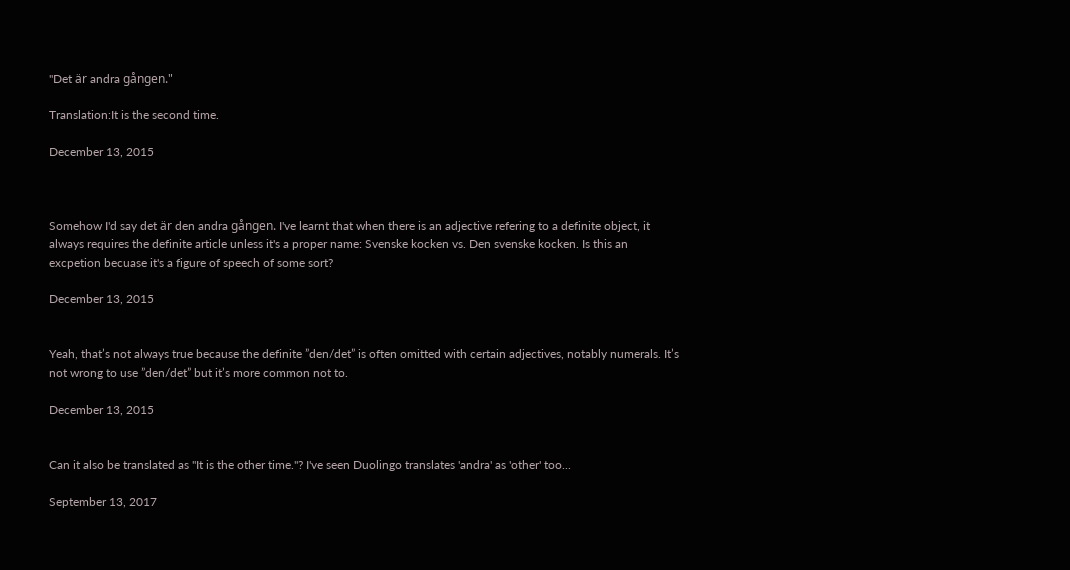"Det är andra gången."

Translation:It is the second time.

December 13, 2015



Somehow I'd say det är den andra gången. I've learnt that when there is an adjective refering to a definite object, it always requires the definite article unless it's a proper name: Svenske kocken vs. Den svenske kocken. Is this an excpetion becuase it's a figure of speech of some sort?

December 13, 2015


Yeah, that’s not always true because the definite ”den/det” is often omitted with certain adjectives, notably numerals. It’s not wrong to use ”den/det” but it’s more common not to.

December 13, 2015


Can it also be translated as "It is the other time."? I've seen Duolingo translates 'andra' as 'other' too...

September 13, 2017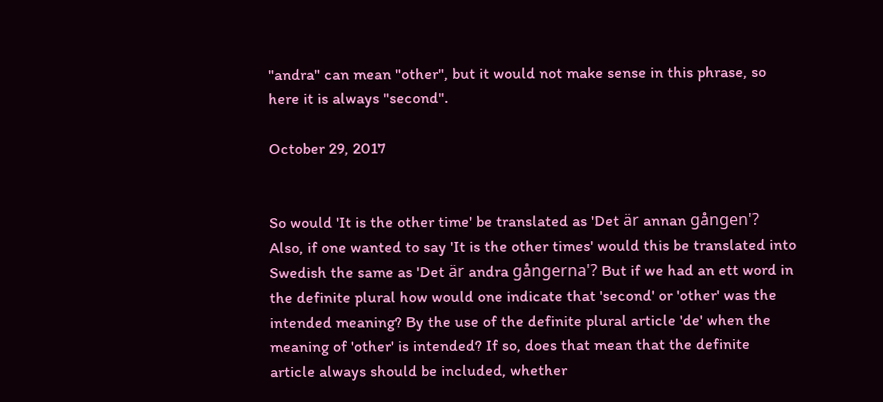"andra" can mean "other", but it would not make sense in this phrase, so here it is always "second".

October 29, 2017


So would 'It is the other time' be translated as 'Det är annan gången'? Also, if one wanted to say 'It is the other times' would this be translated into Swedish the same as 'Det är andra gångerna'? But if we had an ett word in the definite plural how would one indicate that 'second' or 'other' was the intended meaning? By the use of the definite plural article 'de' when the meaning of 'other' is intended? If so, does that mean that the definite article always should be included, whether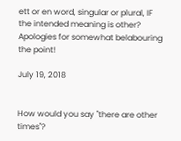ett or en word, singular or plural, IF the intended meaning is other? Apologies for somewhat belabouring the point!

July 19, 2018


How would you say "there are other times"?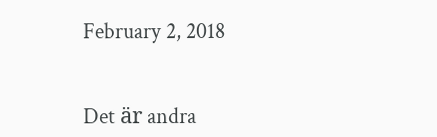February 2, 2018


Det är andra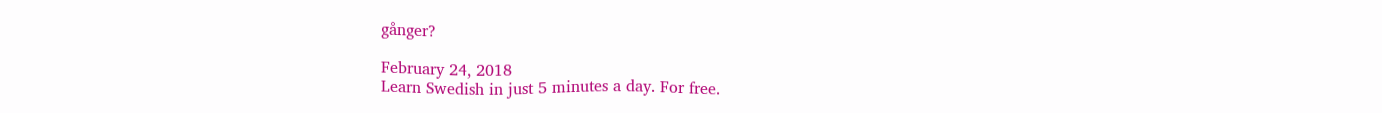gånger?

February 24, 2018
Learn Swedish in just 5 minutes a day. For free.